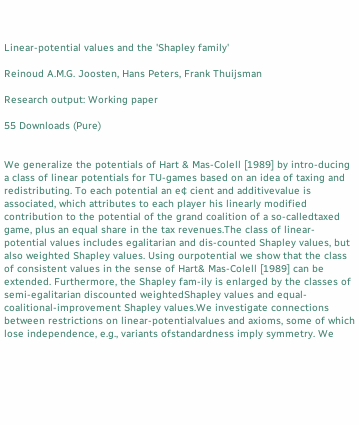Linear-potential values and the 'Shapley family'

Reinoud A.M.G. Joosten, Hans Peters, Frank Thuijsman

Research output: Working paper

55 Downloads (Pure)


We generalize the potentials of Hart & Mas-Colell [1989] by intro-ducing a class of linear potentials for TU-games based on an idea of taxing and redistributing. To each potential an e¢ cient and additivevalue is associated, which attributes to each player his linearly modified contribution to the potential of the grand coalition of a so-calledtaxed game, plus an equal share in the tax revenues.The class of linear-potential values includes egalitarian and dis-counted Shapley values, but also weighted Shapley values. Using ourpotential we show that the class of consistent values in the sense of Hart& Mas-Colell [1989] can be extended. Furthermore, the Shapley fam-ily is enlarged by the classes of semi-egalitarian discounted weightedShapley values and equal-coalitional-improvement Shapley values.We investigate connections between restrictions on linear-potentialvalues and axioms, some of which lose independence, e.g., variants ofstandardness imply symmetry. We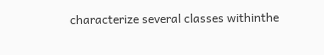characterize several classes withinthe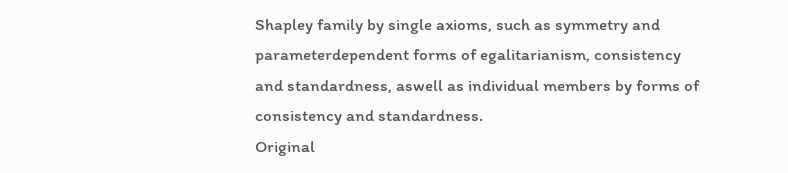Shapley family by single axioms, such as symmetry and parameterdependent forms of egalitarianism, consistency and standardness, aswell as individual members by forms of consistency and standardness.
Original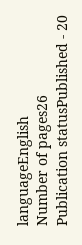languageEnglish
Number of pages26
Publication statusPublished - 20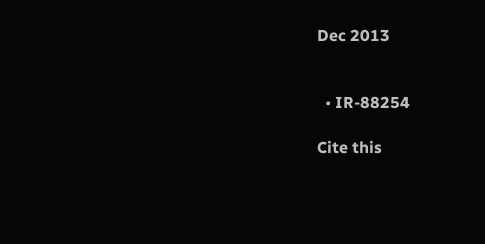Dec 2013


  • IR-88254

Cite this